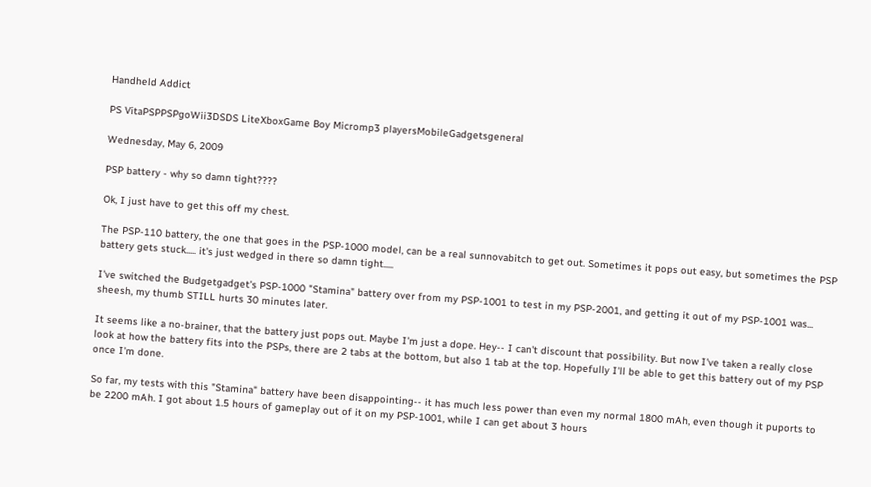Handheld Addict

PS VitaPSPPSPgoWii3DSDS LiteXboxGame Boy Micromp3 playersMobileGadgetsgeneral

Wednesday, May 6, 2009

PSP battery - why so damn tight????

Ok, I just have to get this off my chest.

The PSP-110 battery, the one that goes in the PSP-1000 model, can be a real sunnovabitch to get out. Sometimes it pops out easy, but sometimes the PSP battery gets stuck..... it's just wedged in there so damn tight.....

I've switched the Budgetgadget's PSP-1000 "Stamina" battery over from my PSP-1001 to test in my PSP-2001, and getting it out of my PSP-1001 was... sheesh, my thumb STILL hurts 30 minutes later.

It seems like a no-brainer, that the battery just pops out. Maybe I'm just a dope. Hey-- I can't discount that possibility. But now I've taken a really close look at how the battery fits into the PSPs, there are 2 tabs at the bottom, but also 1 tab at the top. Hopefully I'll be able to get this battery out of my PSP once I'm done.

So far, my tests with this "Stamina" battery have been disappointing-- it has much less power than even my normal 1800 mAh, even though it puports to be 2200 mAh. I got about 1.5 hours of gameplay out of it on my PSP-1001, while I can get about 3 hours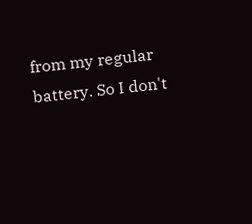from my regular battery. So I don't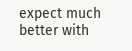expect much better with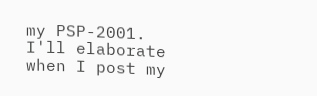my PSP-2001. I'll elaborate when I post my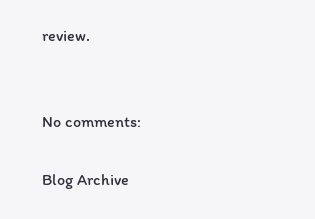review.


No comments:

Blog Archive